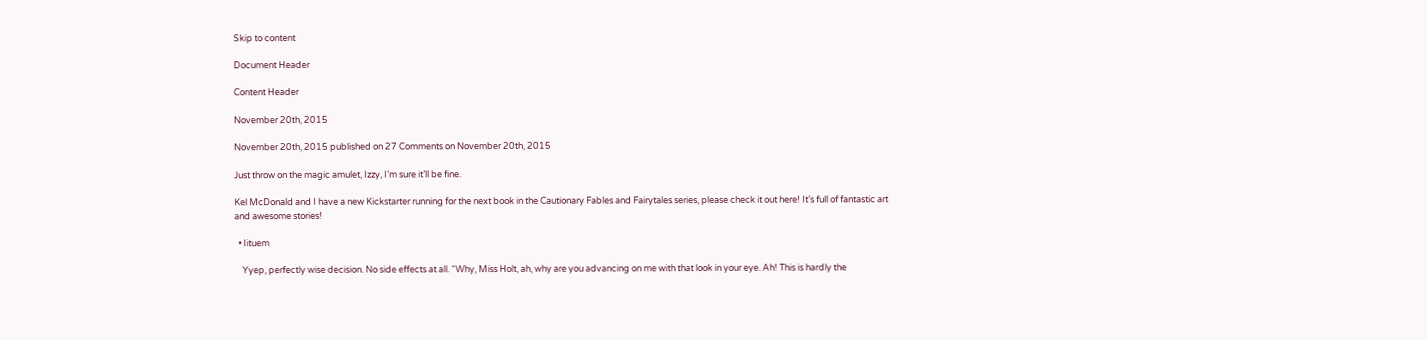Skip to content

Document Header

Content Header

November 20th, 2015

November 20th, 2015 published on 27 Comments on November 20th, 2015

Just throw on the magic amulet, Izzy, I’m sure it’ll be fine.

Kel McDonald and I have a new Kickstarter running for the next book in the Cautionary Fables and Fairytales series, please check it out here! It’s full of fantastic art and awesome stories!

  • Iituem

    Yyep, perfectly wise decision. No side effects at all. “Why, Miss Holt, ah, why are you advancing on me with that look in your eye. Ah! This is hardly the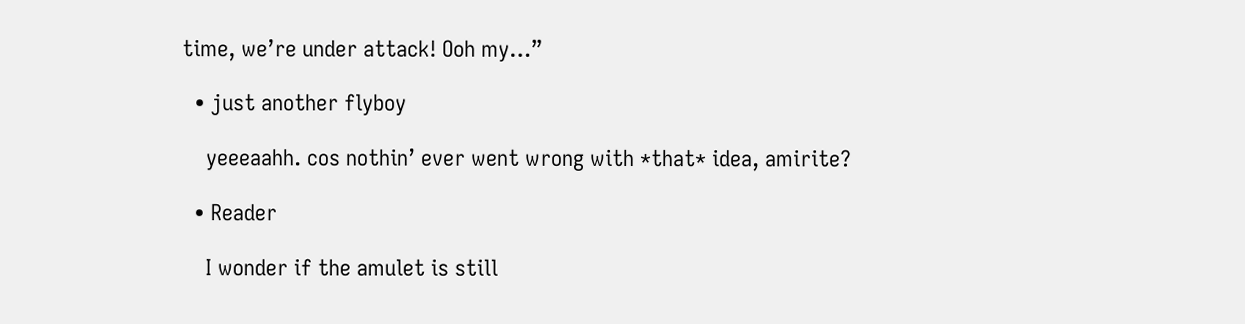time, we’re under attack! Ooh my…”

  • just another flyboy

    yeeeaahh. cos nothin’ ever went wrong with *that* idea, amirite?

  • Reader

    I wonder if the amulet is still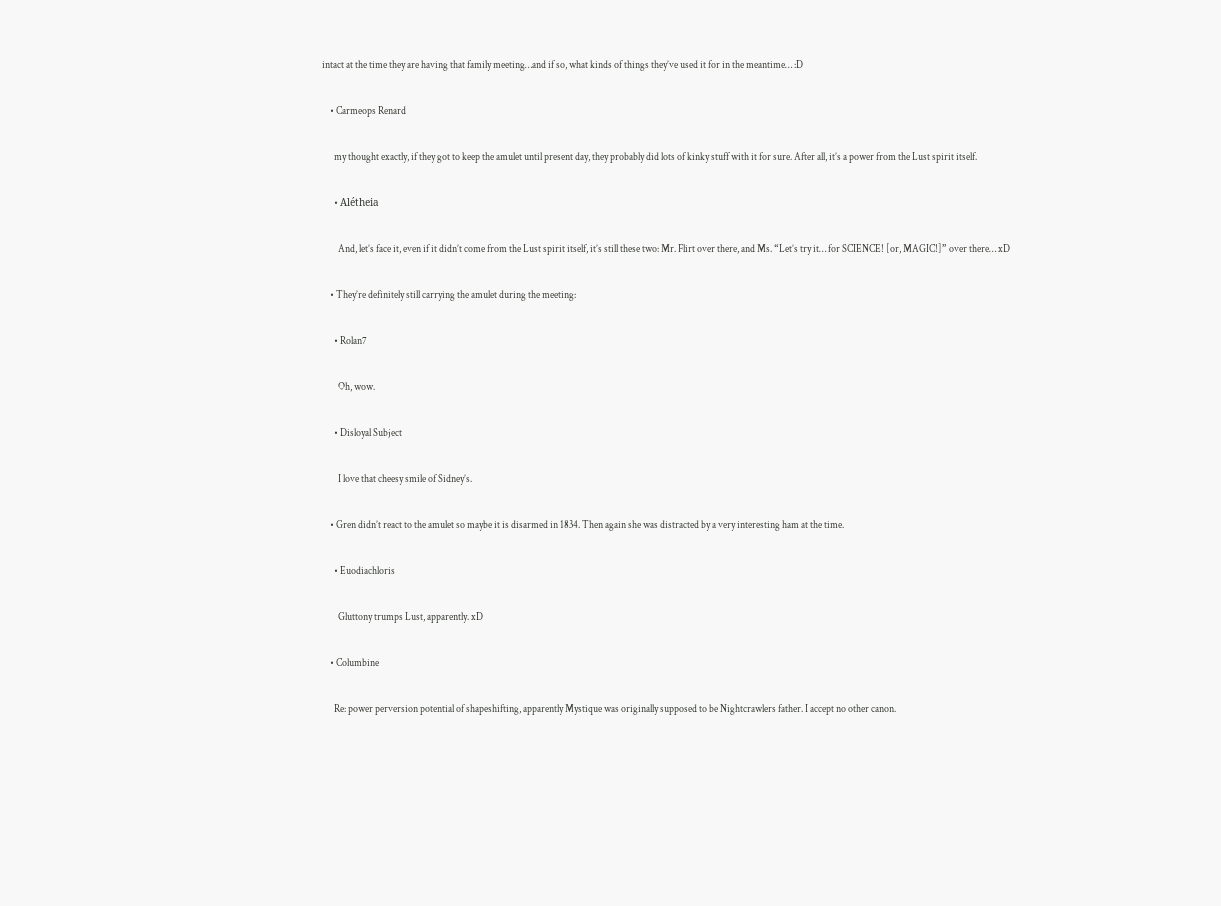intact at the time they are having that family meeting…and if so, what kinds of things they’ve used it for in the meantime… :D

    • Carmeops Renard

      my thought exactly, if they got to keep the amulet until present day, they probably did lots of kinky stuff with it for sure. After all, it’s a power from the Lust spirit itself.

      • Alétheia

        And, let’s face it, even if it didn’t come from the Lust spirit itself, it’s still these two: Mr. Flirt over there, and Ms. “Let’s try it… for SCIENCE! [or, MAGIC!]” over there… xD

    • They’re definitely still carrying the amulet during the meeting:

      • Rolan7

        Oh, wow.

      • Disloyal Subject

        I love that cheesy smile of Sidney’s.

    • Gren didn’t react to the amulet so maybe it is disarmed in 1834. Then again she was distracted by a very interesting ham at the time.

      • Euodiachloris

        Gluttony trumps Lust, apparently. xD

    • Columbine

      Re: power perversion potential of shapeshifting, apparently Mystique was originally supposed to be Nightcrawlers father. I accept no other canon.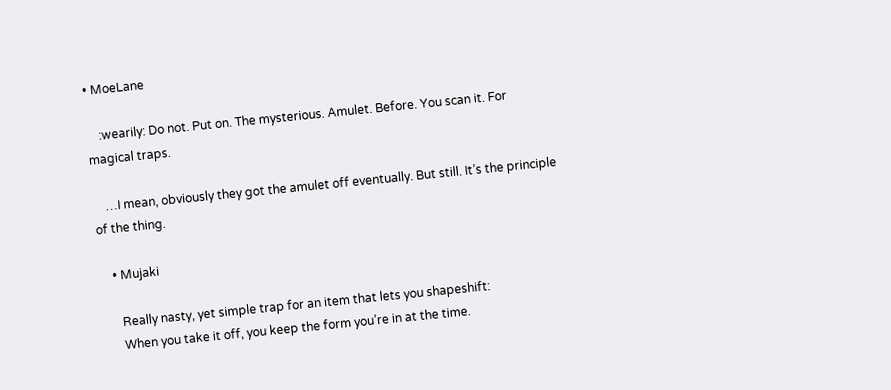• MoeLane

    :wearily: Do not. Put on. The mysterious. Amulet. Before. You scan it. For magical traps.

    …I mean, obviously they got the amulet off eventually. But still. It’s the principle of the thing.

    • Mujaki

      Really nasty, yet simple trap for an item that lets you shapeshift:
      When you take it off, you keep the form you’re in at the time.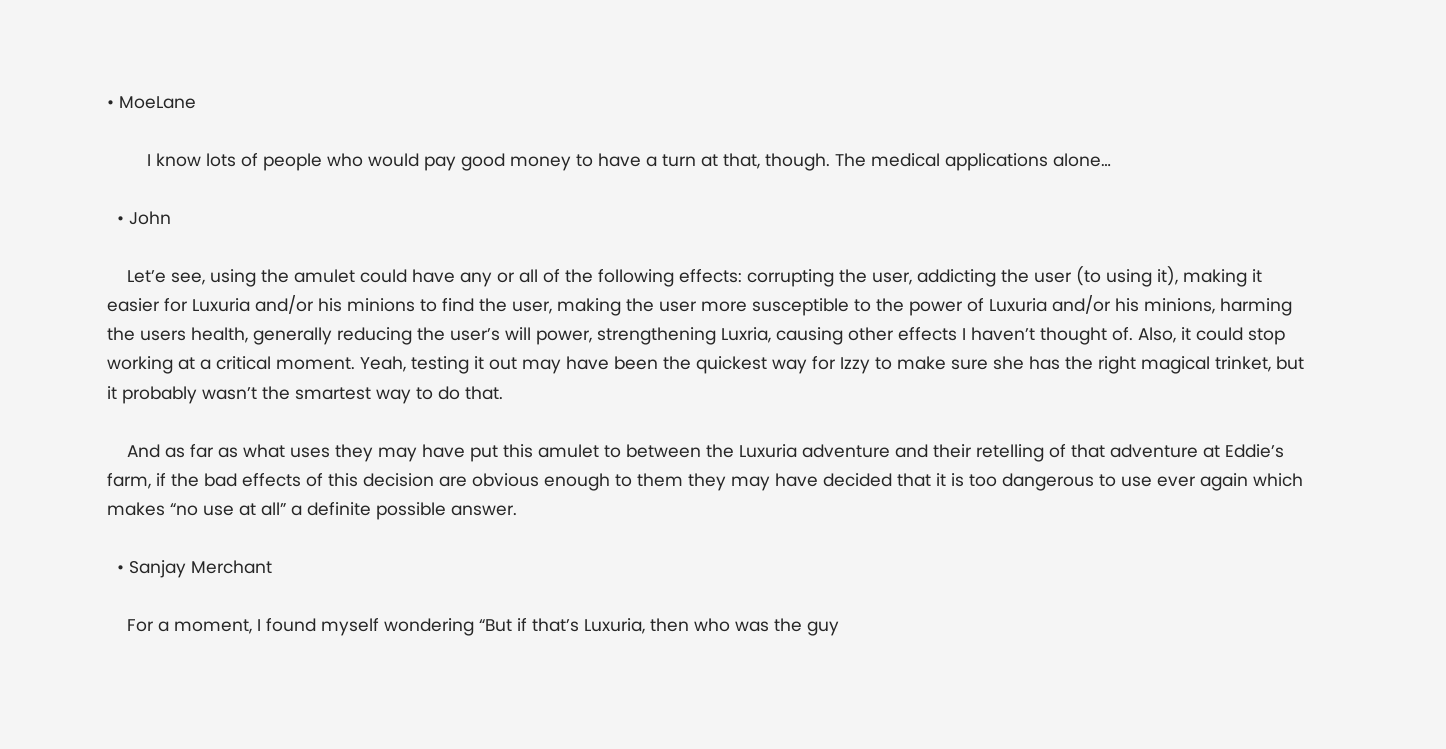• MoeLane

        I know lots of people who would pay good money to have a turn at that, though. The medical applications alone…

  • John

    Let’e see, using the amulet could have any or all of the following effects: corrupting the user, addicting the user (to using it), making it easier for Luxuria and/or his minions to find the user, making the user more susceptible to the power of Luxuria and/or his minions, harming the users health, generally reducing the user’s will power, strengthening Luxria, causing other effects I haven’t thought of. Also, it could stop working at a critical moment. Yeah, testing it out may have been the quickest way for Izzy to make sure she has the right magical trinket, but it probably wasn’t the smartest way to do that.

    And as far as what uses they may have put this amulet to between the Luxuria adventure and their retelling of that adventure at Eddie’s farm, if the bad effects of this decision are obvious enough to them they may have decided that it is too dangerous to use ever again which makes “no use at all” a definite possible answer.

  • Sanjay Merchant

    For a moment, I found myself wondering “But if that’s Luxuria, then who was the guy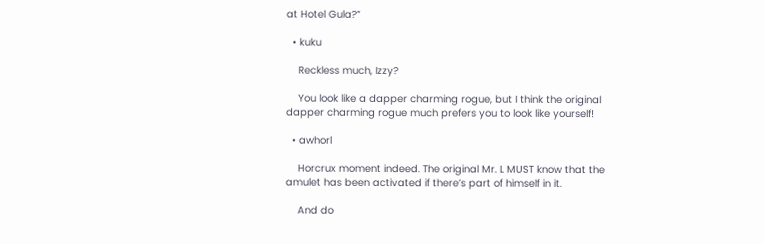at Hotel Gula?”

  • kuku

    Reckless much, Izzy?

    You look like a dapper charming rogue, but I think the original dapper charming rogue much prefers you to look like yourself!

  • awhorl

    Horcrux moment indeed. The original Mr. L MUST know that the amulet has been activated if there’s part of himself in it.

    And do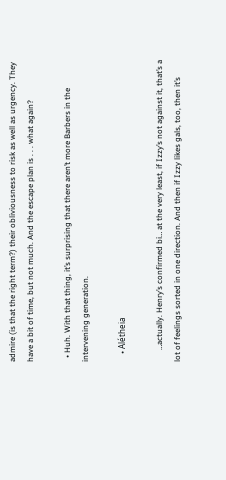admire (is that the right term?) their obliviousness to risk as well as urgency. They have a bit of time, but not much. And the escape plan is . . . what again?

  • Huh. With that thing, it’s surprising that there aren’t more Barbers in the intervening generation.

    • Alétheia

      …actually. Henry’s confirmed bi… at the very least, if Izzy’s not against it, that’s a lot of feelings sorted in one direction. And then if Izzy likes gals, too, then it’s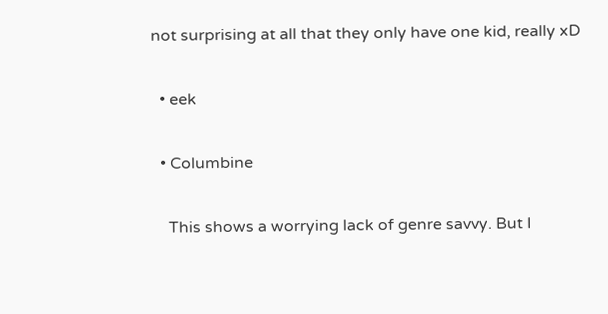not surprising at all that they only have one kid, really xD

  • eek

  • Columbine

    This shows a worrying lack of genre savvy. But I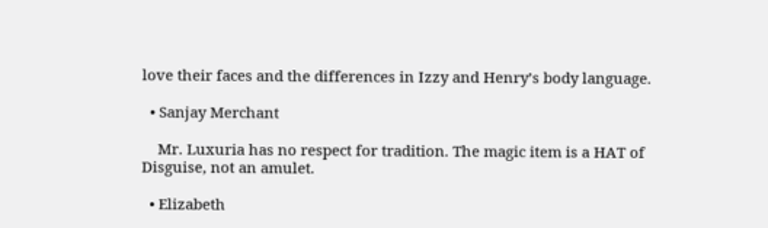love their faces and the differences in Izzy and Henry’s body language.

  • Sanjay Merchant

    Mr. Luxuria has no respect for tradition. The magic item is a HAT of Disguise, not an amulet.

  • Elizabeth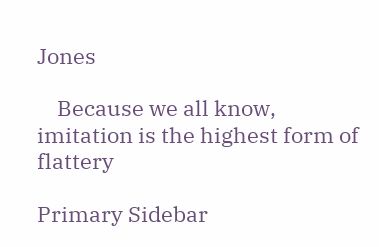Jones

    Because we all know, imitation is the highest form of flattery

Primary Sidebar